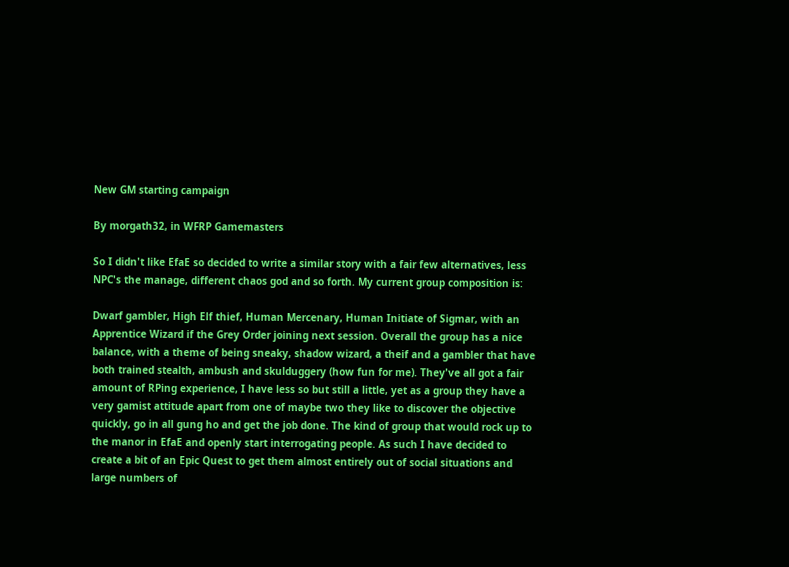New GM starting campaign

By morgath32, in WFRP Gamemasters

So I didn't like EfaE so decided to write a similar story with a fair few alternatives, less NPC's the manage, different chaos god and so forth. My current group composition is:

Dwarf gambler, High Elf thief, Human Mercenary, Human Initiate of Sigmar, with an Apprentice Wizard if the Grey Order joining next session. Overall the group has a nice balance, with a theme of being sneaky, shadow wizard, a theif and a gambler that have both trained stealth, ambush and skulduggery (how fun for me). They've all got a fair amount of RPing experience, I have less so but still a little, yet as a group they have a very gamist attitude apart from one of maybe two they like to discover the objective quickly, go in all gung ho and get the job done. The kind of group that would rock up to the manor in EfaE and openly start interrogating people. As such I have decided to create a bit of an Epic Quest to get them almost entirely out of social situations and large numbers of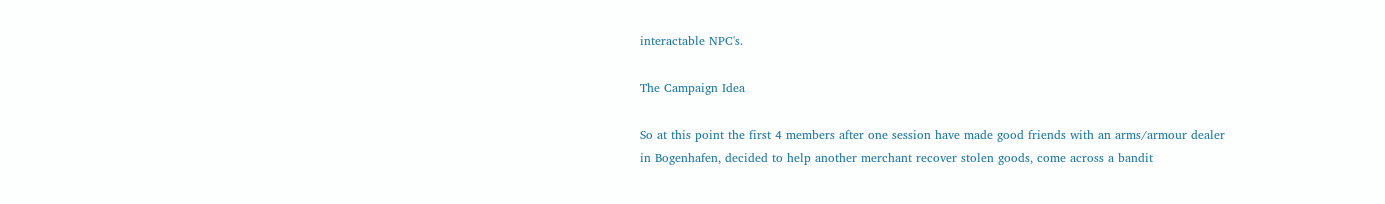interactable NPC's.

The Campaign Idea

So at this point the first 4 members after one session have made good friends with an arms/armour dealer in Bogenhafen, decided to help another merchant recover stolen goods, come across a bandit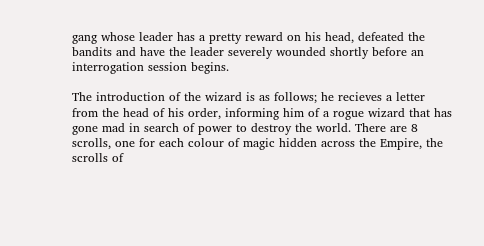gang whose leader has a pretty reward on his head, defeated the bandits and have the leader severely wounded shortly before an interrogation session begins.

The introduction of the wizard is as follows; he recieves a letter from the head of his order, informing him of a rogue wizard that has gone mad in search of power to destroy the world. There are 8 scrolls, one for each colour of magic hidden across the Empire, the scrolls of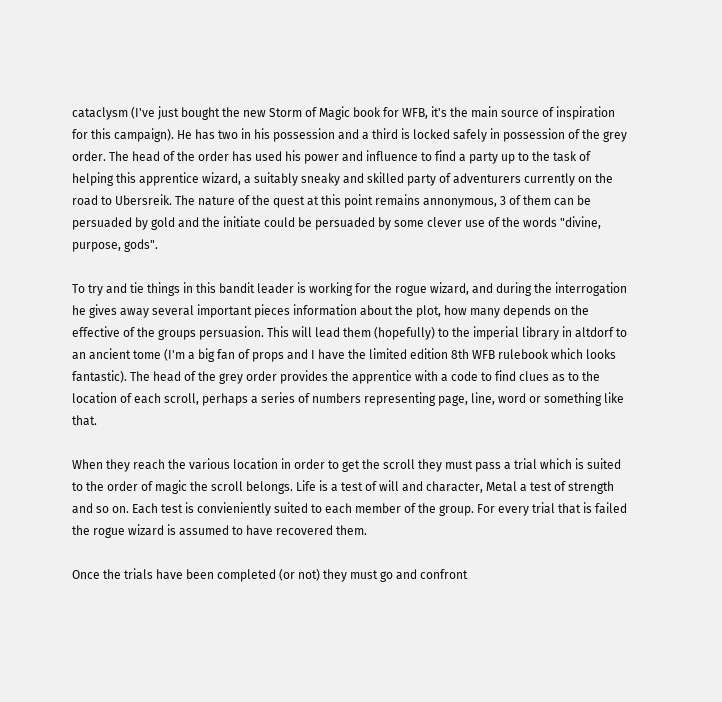cataclysm (I've just bought the new Storm of Magic book for WFB, it's the main source of inspiration for this campaign). He has two in his possession and a third is locked safely in possession of the grey order. The head of the order has used his power and influence to find a party up to the task of helping this apprentice wizard, a suitably sneaky and skilled party of adventurers currently on the road to Ubersreik. The nature of the quest at this point remains annonymous, 3 of them can be persuaded by gold and the initiate could be persuaded by some clever use of the words "divine, purpose, gods".

To try and tie things in this bandit leader is working for the rogue wizard, and during the interrogation he gives away several important pieces information about the plot, how many depends on the effective of the groups persuasion. This will lead them (hopefully) to the imperial library in altdorf to an ancient tome (I'm a big fan of props and I have the limited edition 8th WFB rulebook which looks fantastic). The head of the grey order provides the apprentice with a code to find clues as to the location of each scroll, perhaps a series of numbers representing page, line, word or something like that.

When they reach the various location in order to get the scroll they must pass a trial which is suited to the order of magic the scroll belongs. Life is a test of will and character, Metal a test of strength and so on. Each test is convieniently suited to each member of the group. For every trial that is failed the rogue wizard is assumed to have recovered them.

Once the trials have been completed (or not) they must go and confront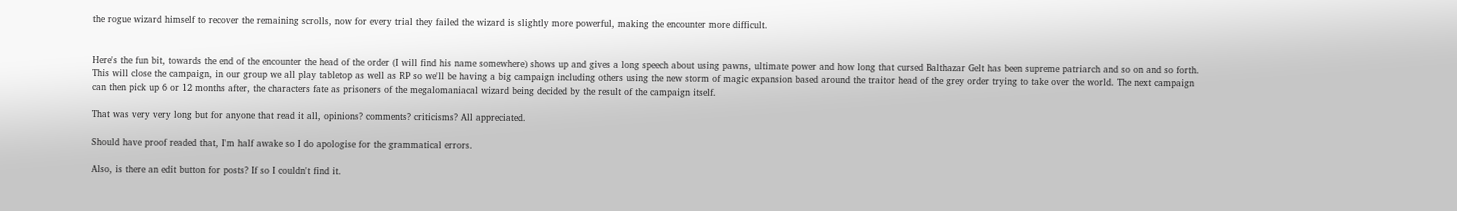the rogue wizard himself to recover the remaining scrolls, now for every trial they failed the wizard is slightly more powerful, making the encounter more difficult.


Here's the fun bit, towards the end of the encounter the head of the order (I will find his name somewhere) shows up and gives a long speech about using pawns, ultimate power and how long that cursed Balthazar Gelt has been supreme patriarch and so on and so forth. This will close the campaign, in our group we all play tabletop as well as RP so we'll be having a big campaign including others using the new storm of magic expansion based around the traitor head of the grey order trying to take over the world. The next campaign can then pick up 6 or 12 months after, the characters fate as prisoners of the megalomaniacal wizard being decided by the result of the campaign itself.

That was very very long but for anyone that read it all, opinions? comments? criticisms? All appreciated.

Should have proof readed that, I'm half awake so I do apologise for the grammatical errors.

Also, is there an edit button for posts? If so I couldn't find it.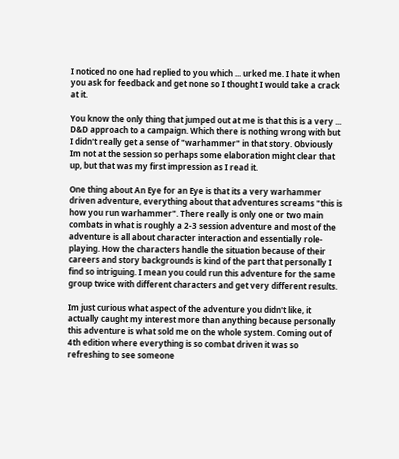I noticed no one had replied to you which ... urked me. I hate it when you ask for feedback and get none so I thought I would take a crack at it.

You know the only thing that jumped out at me is that this is a very ... D&D approach to a campaign. Which there is nothing wrong with but I didn't really get a sense of "warhammer" in that story. Obviously Im not at the session so perhaps some elaboration might clear that up, but that was my first impression as I read it.

One thing about An Eye for an Eye is that its a very warhammer driven adventure, everything about that adventures screams "this is how you run warhammer". There really is only one or two main combats in what is roughly a 2-3 session adventure and most of the adventure is all about character interaction and essentially role-playing. How the characters handle the situation because of their careers and story backgrounds is kind of the part that personally I find so intriguing. I mean you could run this adventure for the same group twice with different characters and get very different results.

Im just curious what aspect of the adventure you didn't like, it actually caught my interest more than anything because personally this adventure is what sold me on the whole system. Coming out of 4th edition where everything is so combat driven it was so refreshing to see someone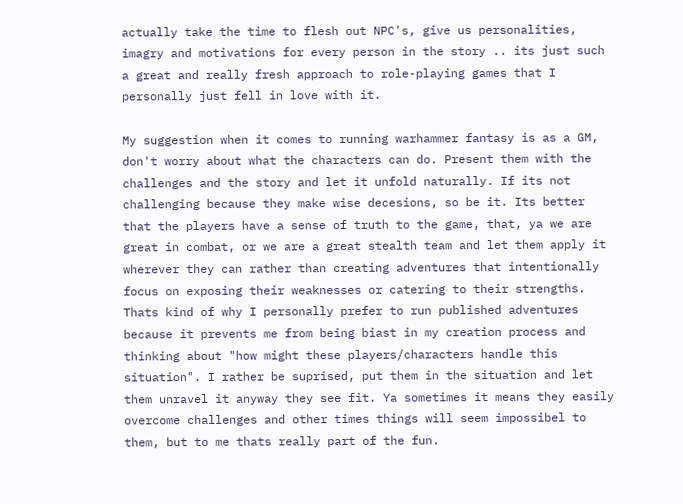actually take the time to flesh out NPC's, give us personalities, imagry and motivations for every person in the story .. its just such a great and really fresh approach to role-playing games that I personally just fell in love with it.

My suggestion when it comes to running warhammer fantasy is as a GM, don't worry about what the characters can do. Present them with the challenges and the story and let it unfold naturally. If its not challenging because they make wise decesions, so be it. Its better that the players have a sense of truth to the game, that, ya we are great in combat, or we are a great stealth team and let them apply it wherever they can rather than creating adventures that intentionally focus on exposing their weaknesses or catering to their strengths. Thats kind of why I personally prefer to run published adventures because it prevents me from being biast in my creation process and thinking about "how might these players/characters handle this situation". I rather be suprised, put them in the situation and let them unravel it anyway they see fit. Ya sometimes it means they easily overcome challenges and other times things will seem impossibel to them, but to me thats really part of the fun.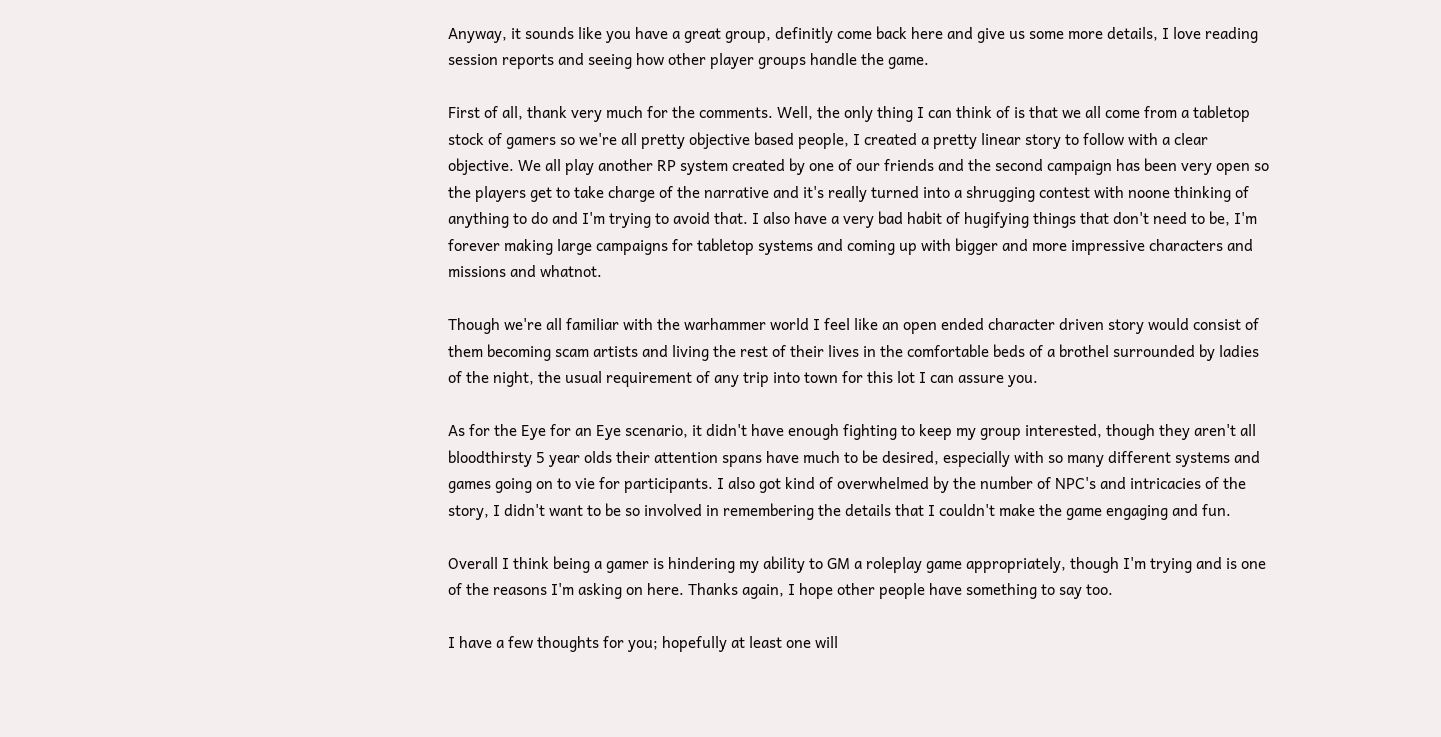Anyway, it sounds like you have a great group, definitly come back here and give us some more details, I love reading session reports and seeing how other player groups handle the game.

First of all, thank very much for the comments. Well, the only thing I can think of is that we all come from a tabletop stock of gamers so we're all pretty objective based people, I created a pretty linear story to follow with a clear objective. We all play another RP system created by one of our friends and the second campaign has been very open so the players get to take charge of the narrative and it's really turned into a shrugging contest with noone thinking of anything to do and I'm trying to avoid that. I also have a very bad habit of hugifying things that don't need to be, I'm forever making large campaigns for tabletop systems and coming up with bigger and more impressive characters and missions and whatnot.

Though we're all familiar with the warhammer world I feel like an open ended character driven story would consist of them becoming scam artists and living the rest of their lives in the comfortable beds of a brothel surrounded by ladies of the night, the usual requirement of any trip into town for this lot I can assure you.

As for the Eye for an Eye scenario, it didn't have enough fighting to keep my group interested, though they aren't all bloodthirsty 5 year olds their attention spans have much to be desired, especially with so many different systems and games going on to vie for participants. I also got kind of overwhelmed by the number of NPC's and intricacies of the story, I didn't want to be so involved in remembering the details that I couldn't make the game engaging and fun.

Overall I think being a gamer is hindering my ability to GM a roleplay game appropriately, though I'm trying and is one of the reasons I'm asking on here. Thanks again, I hope other people have something to say too.

I have a few thoughts for you; hopefully at least one will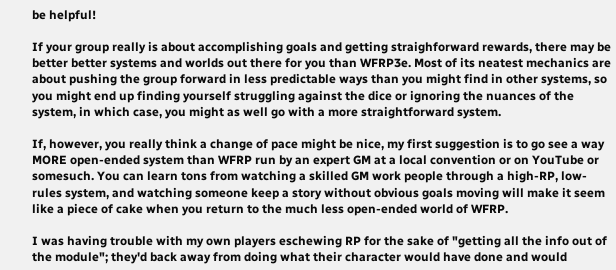be helpful!

If your group really is about accomplishing goals and getting straighforward rewards, there may be better better systems and worlds out there for you than WFRP3e. Most of its neatest mechanics are about pushing the group forward in less predictable ways than you might find in other systems, so you might end up finding yourself struggling against the dice or ignoring the nuances of the system, in which case, you might as well go with a more straightforward system.

If, however, you really think a change of pace might be nice, my first suggestion is to go see a way MORE open-ended system than WFRP run by an expert GM at a local convention or on YouTube or somesuch. You can learn tons from watching a skilled GM work people through a high-RP, low-rules system, and watching someone keep a story without obvious goals moving will make it seem like a piece of cake when you return to the much less open-ended world of WFRP.

I was having trouble with my own players eschewing RP for the sake of "getting all the info out of the module"; they'd back away from doing what their character would have done and would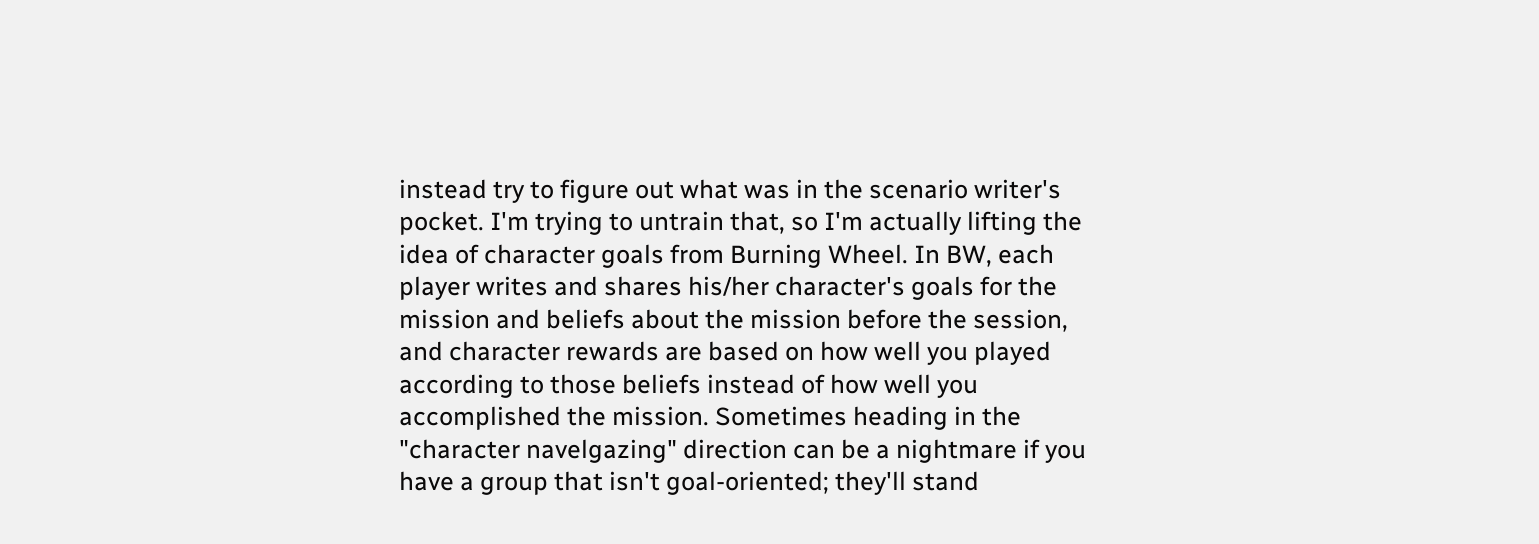instead try to figure out what was in the scenario writer's pocket. I'm trying to untrain that, so I'm actually lifting the idea of character goals from Burning Wheel. In BW, each player writes and shares his/her character's goals for the mission and beliefs about the mission before the session, and character rewards are based on how well you played according to those beliefs instead of how well you accomplished the mission. Sometimes heading in the "character navelgazing" direction can be a nightmare if you have a group that isn't goal-oriented; they'll stand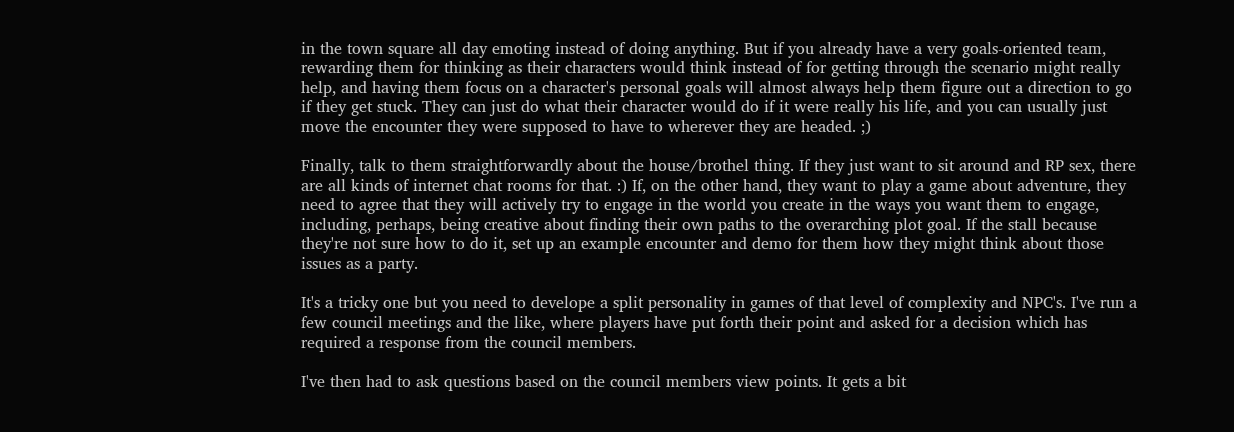in the town square all day emoting instead of doing anything. But if you already have a very goals-oriented team, rewarding them for thinking as their characters would think instead of for getting through the scenario might really help, and having them focus on a character's personal goals will almost always help them figure out a direction to go if they get stuck. They can just do what their character would do if it were really his life, and you can usually just move the encounter they were supposed to have to wherever they are headed. ;)

Finally, talk to them straightforwardly about the house/brothel thing. If they just want to sit around and RP sex, there are all kinds of internet chat rooms for that. :) If, on the other hand, they want to play a game about adventure, they need to agree that they will actively try to engage in the world you create in the ways you want them to engage, including, perhaps, being creative about finding their own paths to the overarching plot goal. If the stall because they're not sure how to do it, set up an example encounter and demo for them how they might think about those issues as a party.

It's a tricky one but you need to develope a split personality in games of that level of complexity and NPC's. I've run a few council meetings and the like, where players have put forth their point and asked for a decision which has required a response from the council members.

I've then had to ask questions based on the council members view points. It gets a bit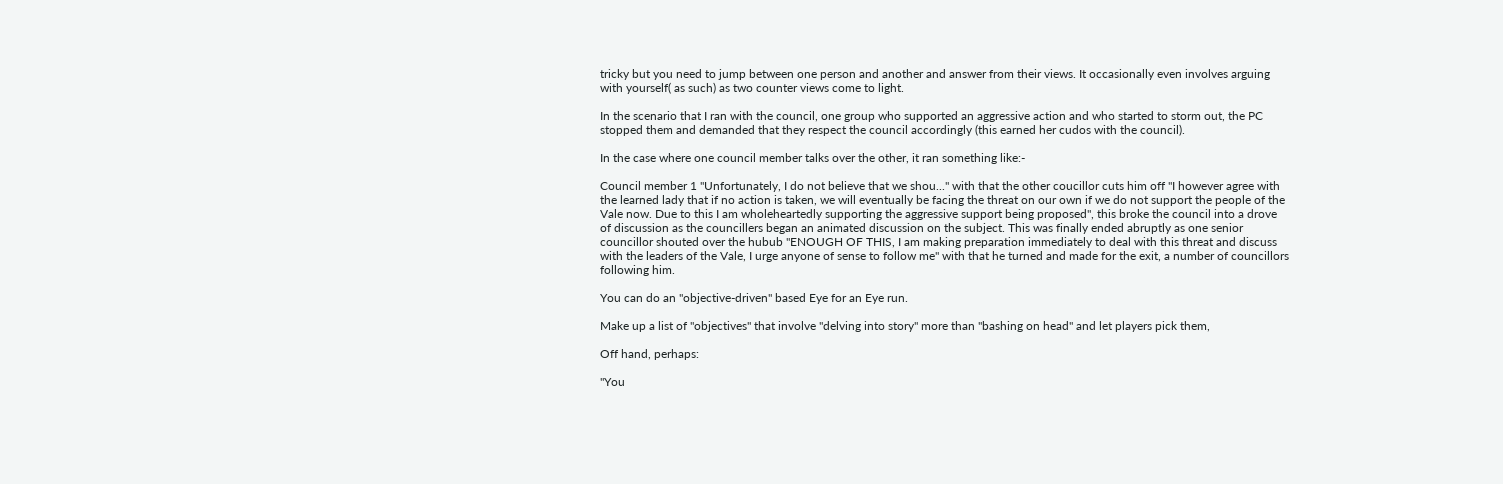tricky but you need to jump between one person and another and answer from their views. It occasionally even involves arguing with yourself( as such) as two counter views come to light.

In the scenario that I ran with the council, one group who supported an aggressive action and who started to storm out, the PC stopped them and demanded that they respect the council accordingly (this earned her cudos with the council).

In the case where one council member talks over the other, it ran something like:-

Council member 1 "Unfortunately, I do not believe that we shou..." with that the other coucillor cuts him off "I however agree with the learned lady that if no action is taken, we will eventually be facing the threat on our own if we do not support the people of the Vale now. Due to this I am wholeheartedly supporting the aggressive support being proposed", this broke the council into a drove of discussion as the councillers began an animated discussion on the subject. This was finally ended abruptly as one senior councillor shouted over the hubub "ENOUGH OF THIS, I am making preparation immediately to deal with this threat and discuss with the leaders of the Vale, I urge anyone of sense to follow me" with that he turned and made for the exit, a number of councillors following him.

You can do an "objective-driven" based Eye for an Eye run.

Make up a list of "objectives" that involve "delving into story" more than "bashing on head" and let players pick them,

Off hand, perhaps:

"You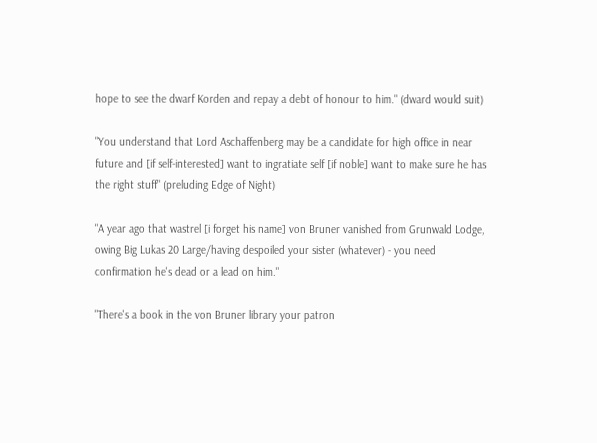hope to see the dwarf Korden and repay a debt of honour to him." (dward would suit)

"You understand that Lord Aschaffenberg may be a candidate for high office in near future and [if self-interested] want to ingratiate self [if noble] want to make sure he has the right stuff" (preluding Edge of Night)

"A year ago that wastrel [i forget his name] von Bruner vanished from Grunwald Lodge, owing Big Lukas 20 Large/having despoiled your sister (whatever) - you need confirmation he's dead or a lead on him."

"There's a book in the von Bruner library your patron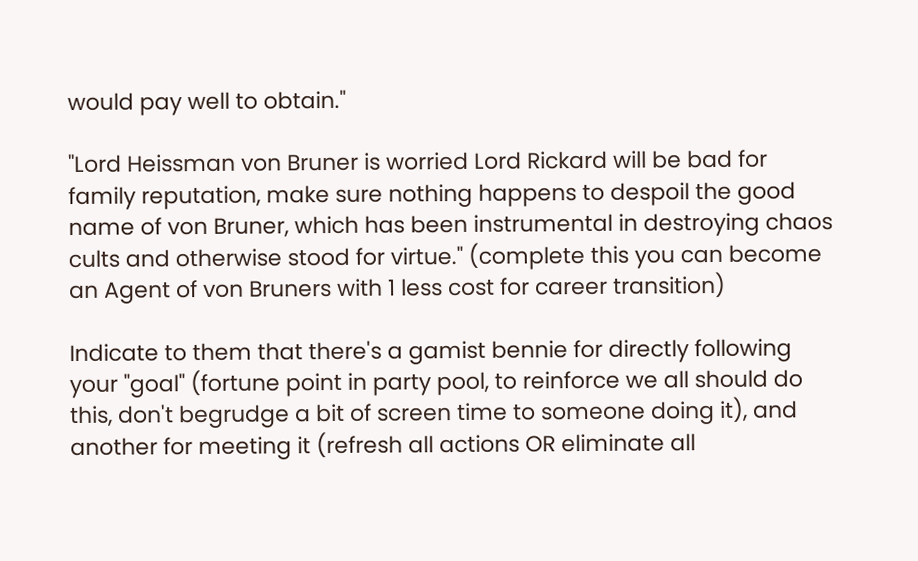would pay well to obtain."

"Lord Heissman von Bruner is worried Lord Rickard will be bad for family reputation, make sure nothing happens to despoil the good name of von Bruner, which has been instrumental in destroying chaos cults and otherwise stood for virtue." (complete this you can become an Agent of von Bruners with 1 less cost for career transition)

Indicate to them that there's a gamist bennie for directly following your "goal" (fortune point in party pool, to reinforce we all should do this, don't begrudge a bit of screen time to someone doing it), and another for meeting it (refresh all actions OR eliminate all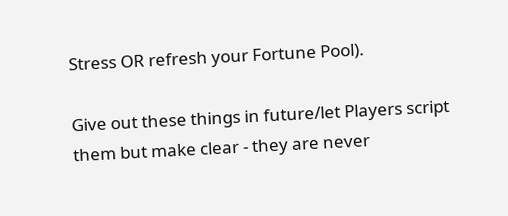Stress OR refresh your Fortune Pool).

Give out these things in future/let Players script them but make clear - they are never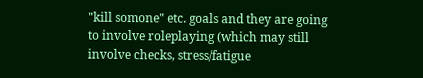"kill somone" etc. goals and they are going to involve roleplaying (which may still involve checks, stress/fatigue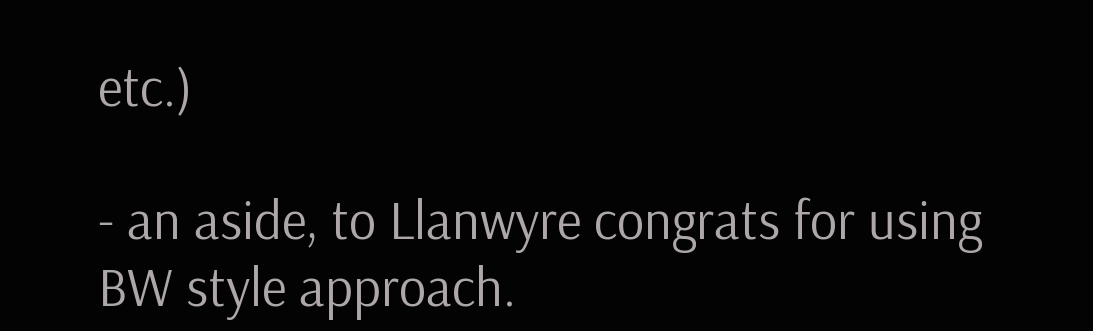etc.)

- an aside, to Llanwyre congrats for using BW style approach.